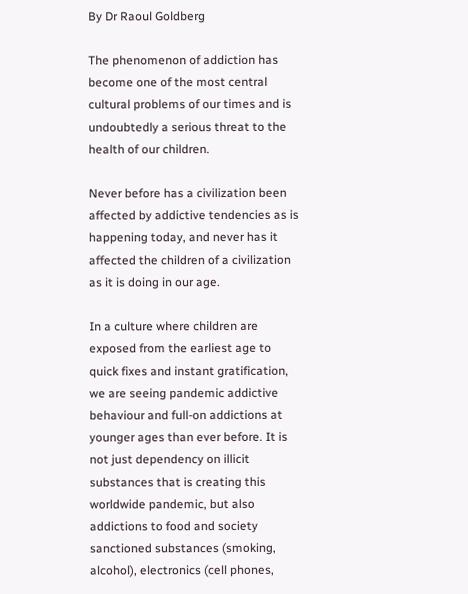By Dr Raoul Goldberg

The phenomenon of addiction has become one of the most central cultural problems of our times and is undoubtedly a serious threat to the health of our children.

Never before has a civilization been affected by addictive tendencies as is happening today, and never has it affected the children of a civilization as it is doing in our age.

In a culture where children are exposed from the earliest age to quick fixes and instant gratification, we are seeing pandemic addictive behaviour and full-on addictions at younger ages than ever before. It is not just dependency on illicit substances that is creating this worldwide pandemic, but also addictions to food and society sanctioned substances (smoking, alcohol), electronics (cell phones,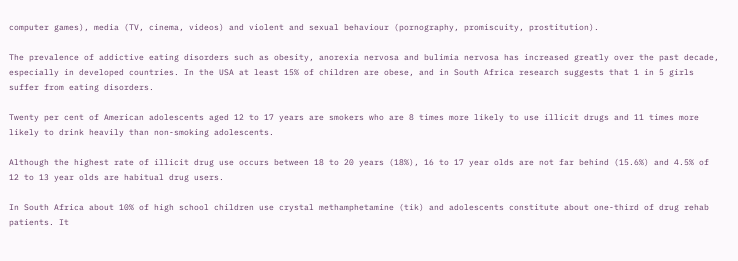computer games), media (TV, cinema, videos) and violent and sexual behaviour (pornography, promiscuity, prostitution).

The prevalence of addictive eating disorders such as obesity, anorexia nervosa and bulimia nervosa has increased greatly over the past decade, especially in developed countries. In the USA at least 15% of children are obese, and in South Africa research suggests that 1 in 5 girls suffer from eating disorders.

Twenty per cent of American adolescents aged 12 to 17 years are smokers who are 8 times more likely to use illicit drugs and 11 times more likely to drink heavily than non-smoking adolescents.

Although the highest rate of illicit drug use occurs between 18 to 20 years (18%), 16 to 17 year olds are not far behind (15.6%) and 4.5% of 12 to 13 year olds are habitual drug users.

In South Africa about 10% of high school children use crystal methamphetamine (tik) and adolescents constitute about one-third of drug rehab patients. It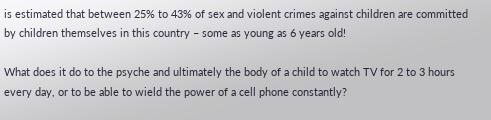is estimated that between 25% to 43% of sex and violent crimes against children are committed by children themselves in this country – some as young as 6 years old!

What does it do to the psyche and ultimately the body of a child to watch TV for 2 to 3 hours every day, or to be able to wield the power of a cell phone constantly?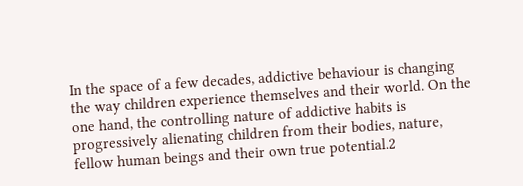In the space of a few decades, addictive behaviour is changing the way children experience themselves and their world. On the one hand, the controlling nature of addictive habits is progressively alienating children from their bodies, nature, fellow human beings and their own true potential.2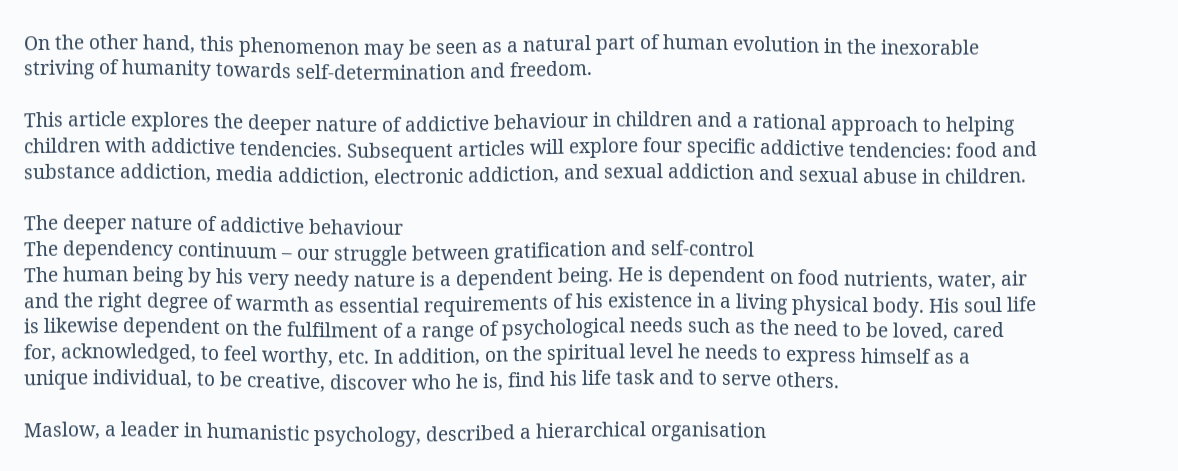On the other hand, this phenomenon may be seen as a natural part of human evolution in the inexorable striving of humanity towards self-determination and freedom.

This article explores the deeper nature of addictive behaviour in children and a rational approach to helping children with addictive tendencies. Subsequent articles will explore four specific addictive tendencies: food and substance addiction, media addiction, electronic addiction, and sexual addiction and sexual abuse in children.

The deeper nature of addictive behaviour
The dependency continuum – our struggle between gratification and self-control
The human being by his very needy nature is a dependent being. He is dependent on food nutrients, water, air and the right degree of warmth as essential requirements of his existence in a living physical body. His soul life is likewise dependent on the fulfilment of a range of psychological needs such as the need to be loved, cared for, acknowledged, to feel worthy, etc. In addition, on the spiritual level he needs to express himself as a unique individual, to be creative, discover who he is, find his life task and to serve others.

Maslow, a leader in humanistic psychology, described a hierarchical organisation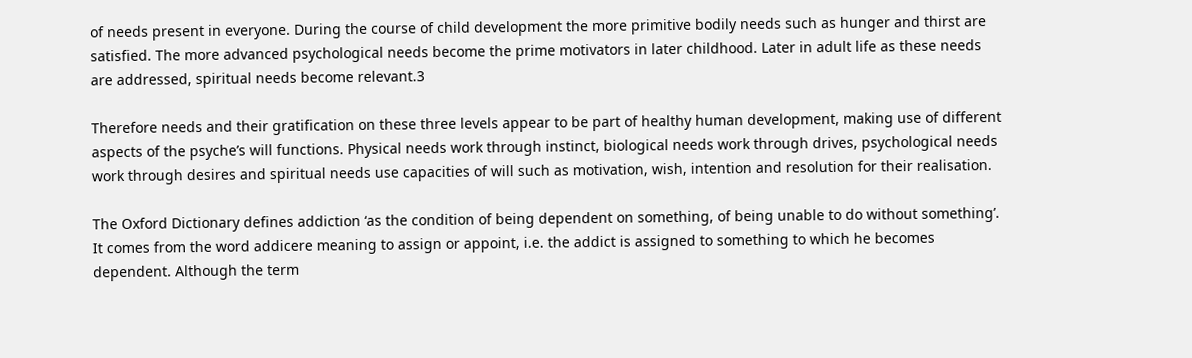of needs present in everyone. During the course of child development the more primitive bodily needs such as hunger and thirst are satisfied. The more advanced psychological needs become the prime motivators in later childhood. Later in adult life as these needs are addressed, spiritual needs become relevant.3

Therefore needs and their gratification on these three levels appear to be part of healthy human development, making use of different aspects of the psyche’s will functions. Physical needs work through instinct, biological needs work through drives, psychological needs work through desires and spiritual needs use capacities of will such as motivation, wish, intention and resolution for their realisation.

The Oxford Dictionary defines addiction ‘as the condition of being dependent on something, of being unable to do without something’. It comes from the word addicere meaning to assign or appoint, i.e. the addict is assigned to something to which he becomes dependent. Although the term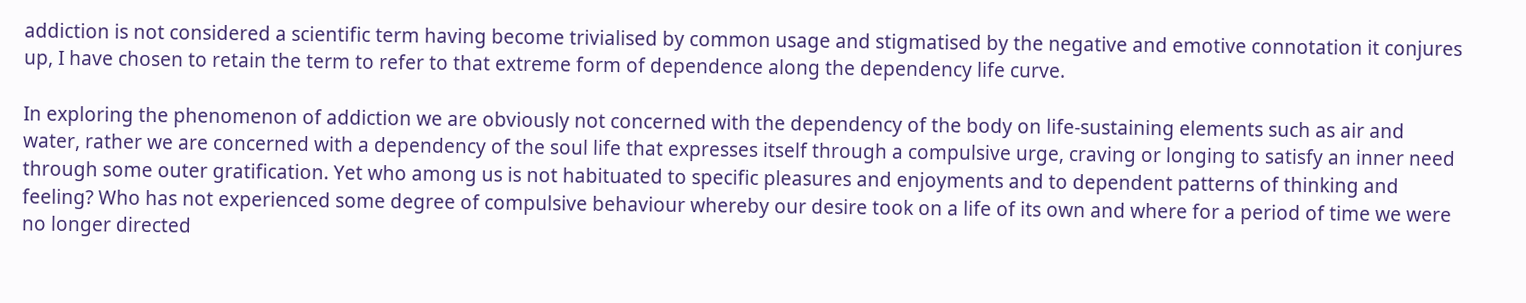addiction is not considered a scientific term having become trivialised by common usage and stigmatised by the negative and emotive connotation it conjures up, I have chosen to retain the term to refer to that extreme form of dependence along the dependency life curve.

In exploring the phenomenon of addiction we are obviously not concerned with the dependency of the body on life-sustaining elements such as air and water, rather we are concerned with a dependency of the soul life that expresses itself through a compulsive urge, craving or longing to satisfy an inner need through some outer gratification. Yet who among us is not habituated to specific pleasures and enjoyments and to dependent patterns of thinking and feeling? Who has not experienced some degree of compulsive behaviour whereby our desire took on a life of its own and where for a period of time we were no longer directed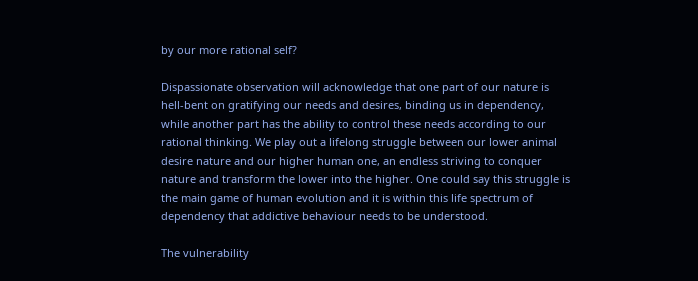by our more rational self?

Dispassionate observation will acknowledge that one part of our nature is hell-bent on gratifying our needs and desires, binding us in dependency, while another part has the ability to control these needs according to our rational thinking. We play out a lifelong struggle between our lower animal desire nature and our higher human one, an endless striving to conquer nature and transform the lower into the higher. One could say this struggle is the main game of human evolution and it is within this life spectrum of dependency that addictive behaviour needs to be understood.

The vulnerability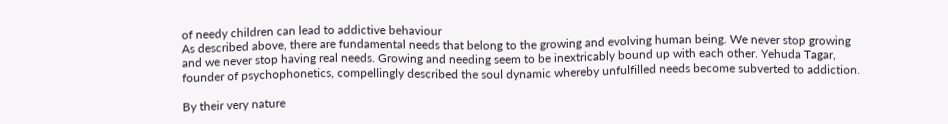of needy children can lead to addictive behaviour
As described above, there are fundamental needs that belong to the growing and evolving human being. We never stop growing and we never stop having real needs. Growing and needing seem to be inextricably bound up with each other. Yehuda Tagar, founder of psychophonetics, compellingly described the soul dynamic whereby unfulfilled needs become subverted to addiction.

By their very nature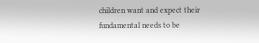children want and expect their fundamental needs to be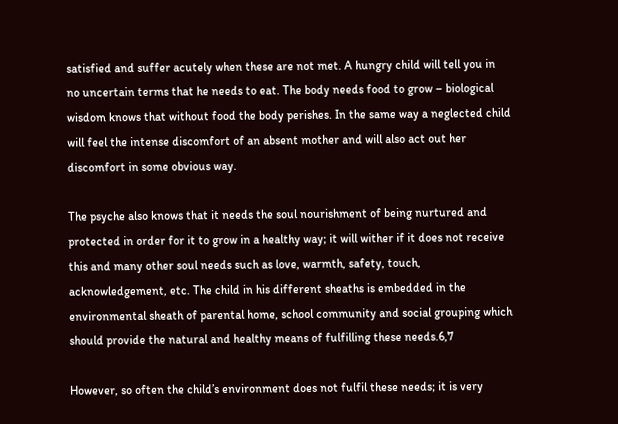satisfied and suffer acutely when these are not met. A hungry child will tell you in no uncertain terms that he needs to eat. The body needs food to grow – biological wisdom knows that without food the body perishes. In the same way a neglected child will feel the intense discomfort of an absent mother and will also act out her discomfort in some obvious way.

The psyche also knows that it needs the soul nourishment of being nurtured and protected in order for it to grow in a healthy way; it will wither if it does not receive this and many other soul needs such as love, warmth, safety, touch, acknowledgement, etc. The child in his different sheaths is embedded in the environmental sheath of parental home, school community and social grouping which should provide the natural and healthy means of fulfilling these needs.6,7

However, so often the child’s environment does not fulfil these needs; it is very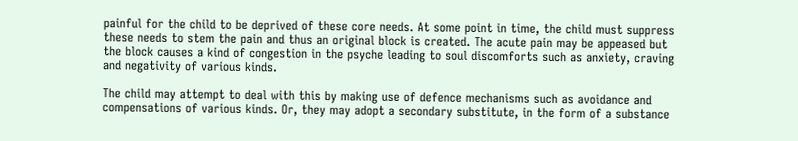painful for the child to be deprived of these core needs. At some point in time, the child must suppress these needs to stem the pain and thus an original block is created. The acute pain may be appeased but the block causes a kind of congestion in the psyche leading to soul discomforts such as anxiety, craving and negativity of various kinds.

The child may attempt to deal with this by making use of defence mechanisms such as avoidance and compensations of various kinds. Or, they may adopt a secondary substitute, in the form of a substance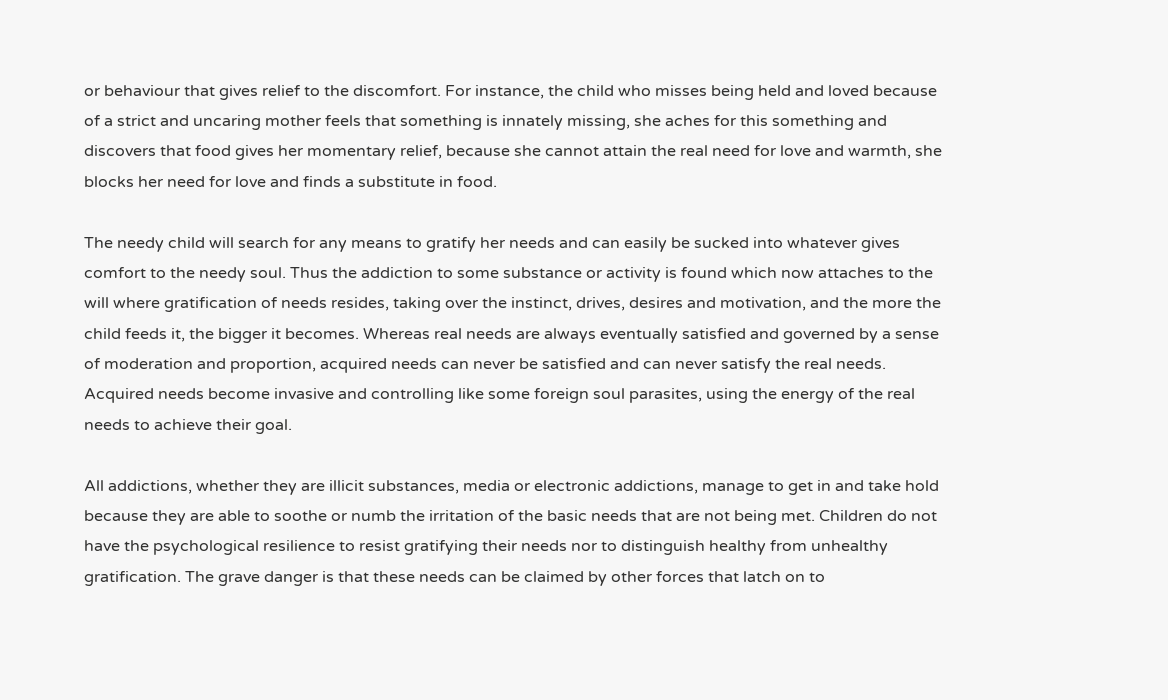or behaviour that gives relief to the discomfort. For instance, the child who misses being held and loved because of a strict and uncaring mother feels that something is innately missing, she aches for this something and discovers that food gives her momentary relief, because she cannot attain the real need for love and warmth, she blocks her need for love and finds a substitute in food.

The needy child will search for any means to gratify her needs and can easily be sucked into whatever gives comfort to the needy soul. Thus the addiction to some substance or activity is found which now attaches to the will where gratification of needs resides, taking over the instinct, drives, desires and motivation, and the more the child feeds it, the bigger it becomes. Whereas real needs are always eventually satisfied and governed by a sense of moderation and proportion, acquired needs can never be satisfied and can never satisfy the real needs. Acquired needs become invasive and controlling like some foreign soul parasites, using the energy of the real needs to achieve their goal.

All addictions, whether they are illicit substances, media or electronic addictions, manage to get in and take hold because they are able to soothe or numb the irritation of the basic needs that are not being met. Children do not have the psychological resilience to resist gratifying their needs nor to distinguish healthy from unhealthy gratification. The grave danger is that these needs can be claimed by other forces that latch on to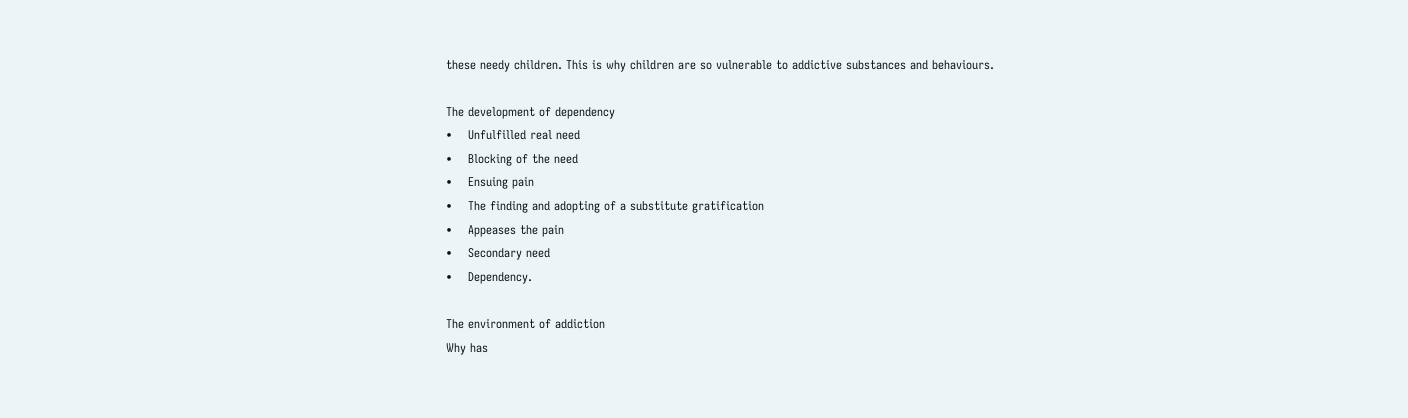these needy children. This is why children are so vulnerable to addictive substances and behaviours.

The development of dependency
•    Unfulfilled real need
•    Blocking of the need
•    Ensuing pain
•    The finding and adopting of a substitute gratification
•    Appeases the pain
•    Secondary need
•    Dependency.

The environment of addiction
Why has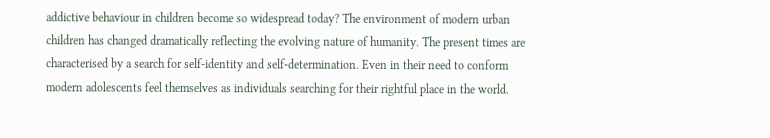addictive behaviour in children become so widespread today? The environment of modern urban children has changed dramatically reflecting the evolving nature of humanity. The present times are characterised by a search for self-identity and self-determination. Even in their need to conform modern adolescents feel themselves as individuals searching for their rightful place in the world.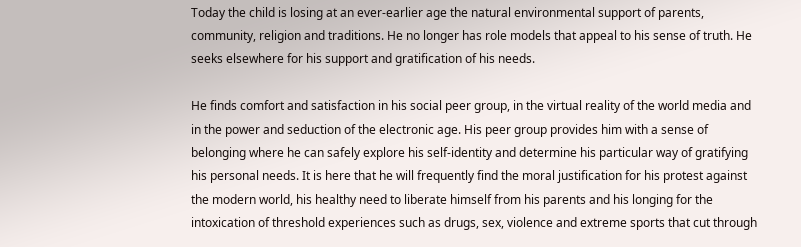Today the child is losing at an ever-earlier age the natural environmental support of parents, community, religion and traditions. He no longer has role models that appeal to his sense of truth. He seeks elsewhere for his support and gratification of his needs.

He finds comfort and satisfaction in his social peer group, in the virtual reality of the world media and in the power and seduction of the electronic age. His peer group provides him with a sense of belonging where he can safely explore his self-identity and determine his particular way of gratifying his personal needs. It is here that he will frequently find the moral justification for his protest against the modern world, his healthy need to liberate himself from his parents and his longing for the intoxication of threshold experiences such as drugs, sex, violence and extreme sports that cut through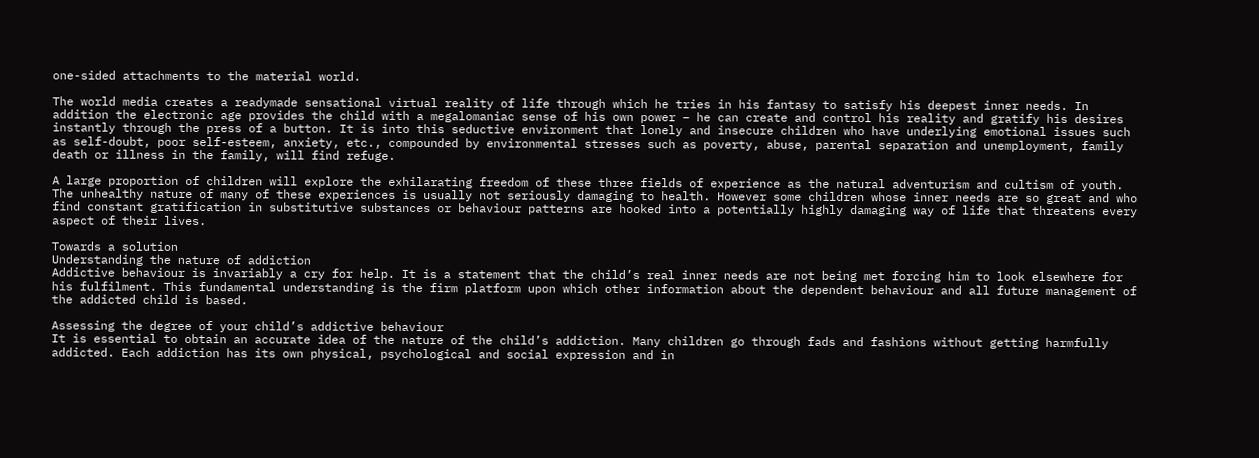one-sided attachments to the material world.

The world media creates a readymade sensational virtual reality of life through which he tries in his fantasy to satisfy his deepest inner needs. In addition the electronic age provides the child with a megalomaniac sense of his own power – he can create and control his reality and gratify his desires instantly through the press of a button. It is into this seductive environment that lonely and insecure children who have underlying emotional issues such as self-doubt, poor self-esteem, anxiety, etc., compounded by environmental stresses such as poverty, abuse, parental separation and unemployment, family death or illness in the family, will find refuge.

A large proportion of children will explore the exhilarating freedom of these three fields of experience as the natural adventurism and cultism of youth. The unhealthy nature of many of these experiences is usually not seriously damaging to health. However some children whose inner needs are so great and who find constant gratification in substitutive substances or behaviour patterns are hooked into a potentially highly damaging way of life that threatens every aspect of their lives.

Towards a solution
Understanding the nature of addiction
Addictive behaviour is invariably a cry for help. It is a statement that the child’s real inner needs are not being met forcing him to look elsewhere for his fulfilment. This fundamental understanding is the firm platform upon which other information about the dependent behaviour and all future management of the addicted child is based.

Assessing the degree of your child’s addictive behaviour
It is essential to obtain an accurate idea of the nature of the child’s addiction. Many children go through fads and fashions without getting harmfully addicted. Each addiction has its own physical, psychological and social expression and in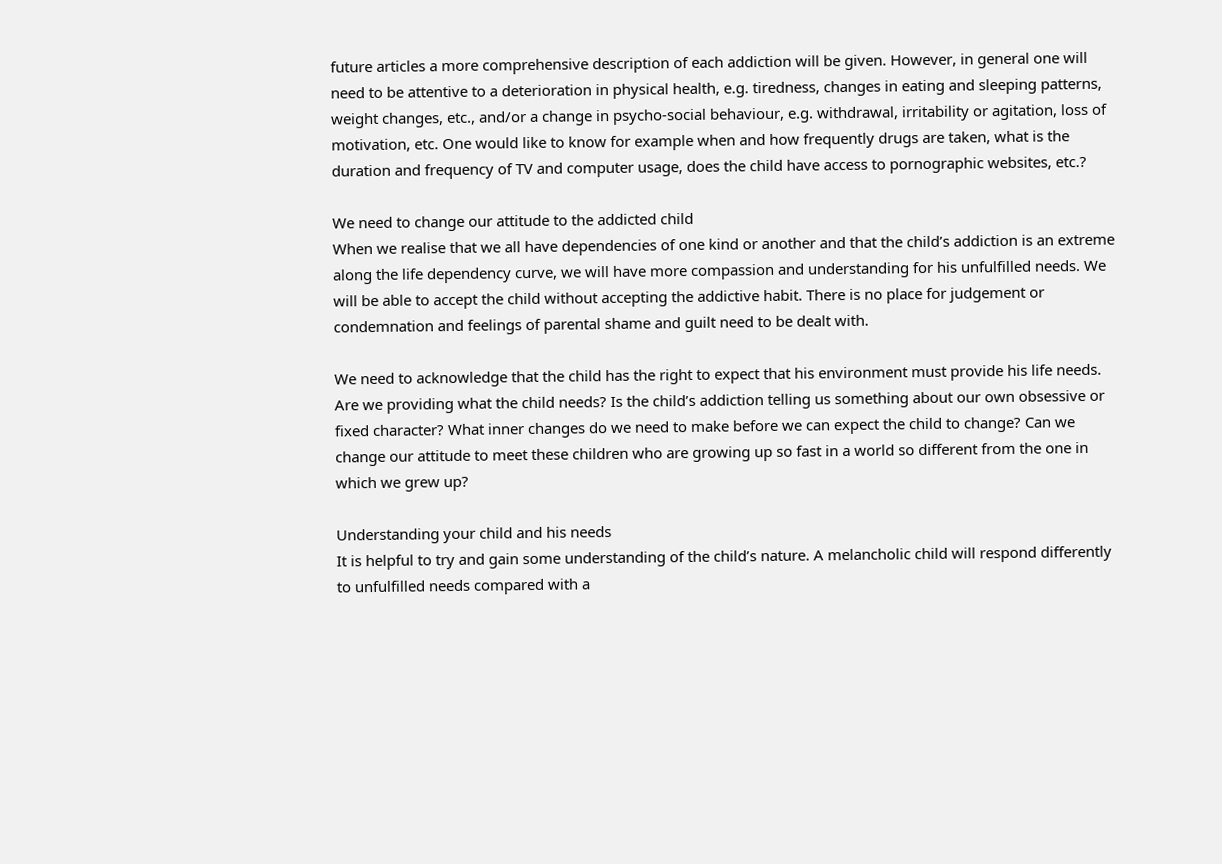future articles a more comprehensive description of each addiction will be given. However, in general one will need to be attentive to a deterioration in physical health, e.g. tiredness, changes in eating and sleeping patterns, weight changes, etc., and/or a change in psycho-social behaviour, e.g. withdrawal, irritability or agitation, loss of motivation, etc. One would like to know for example when and how frequently drugs are taken, what is the duration and frequency of TV and computer usage, does the child have access to pornographic websites, etc.?

We need to change our attitude to the addicted child
When we realise that we all have dependencies of one kind or another and that the child’s addiction is an extreme along the life dependency curve, we will have more compassion and understanding for his unfulfilled needs. We will be able to accept the child without accepting the addictive habit. There is no place for judgement or condemnation and feelings of parental shame and guilt need to be dealt with.

We need to acknowledge that the child has the right to expect that his environment must provide his life needs. Are we providing what the child needs? Is the child’s addiction telling us something about our own obsessive or fixed character? What inner changes do we need to make before we can expect the child to change? Can we change our attitude to meet these children who are growing up so fast in a world so different from the one in which we grew up?

Understanding your child and his needs
It is helpful to try and gain some understanding of the child’s nature. A melancholic child will respond differently to unfulfilled needs compared with a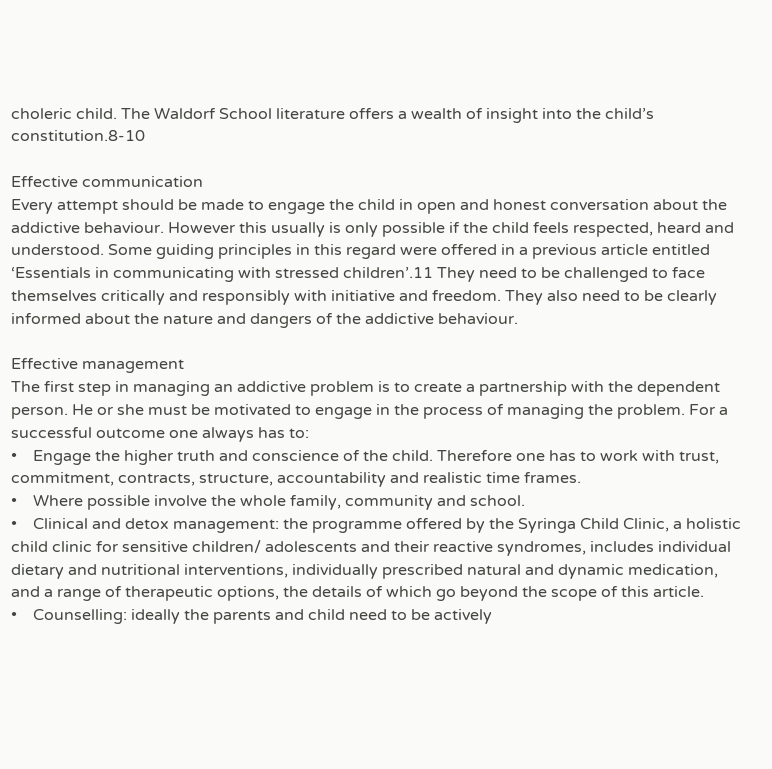choleric child. The Waldorf School literature offers a wealth of insight into the child’s constitution.8-10

Effective communication
Every attempt should be made to engage the child in open and honest conversation about the addictive behaviour. However this usually is only possible if the child feels respected, heard and understood. Some guiding principles in this regard were offered in a previous article entitled ‘Essentials in communicating with stressed children’.11 They need to be challenged to face themselves critically and responsibly with initiative and freedom. They also need to be clearly informed about the nature and dangers of the addictive behaviour.

Effective management
The first step in managing an addictive problem is to create a partnership with the dependent person. He or she must be motivated to engage in the process of managing the problem. For a successful outcome one always has to:
•    Engage the higher truth and conscience of the child. Therefore one has to work with trust, commitment, contracts, structure, accountability and realistic time frames.
•    Where possible involve the whole family, community and school.
•    Clinical and detox management: the programme offered by the Syringa Child Clinic, a holistic child clinic for sensitive children/ adolescents and their reactive syndromes, includes individual dietary and nutritional interventions, individually prescribed natural and dynamic medication, and a range of therapeutic options, the details of which go beyond the scope of this article.
•    Counselling: ideally the parents and child need to be actively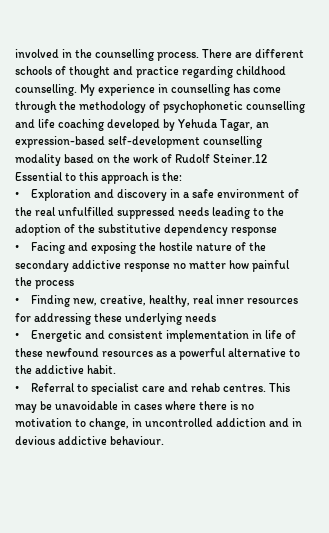involved in the counselling process. There are different schools of thought and practice regarding childhood counselling. My experience in counselling has come through the methodology of psychophonetic counselling and life coaching developed by Yehuda Tagar, an expression-based self-development counselling modality based on the work of Rudolf Steiner.12 Essential to this approach is the:
•    Exploration and discovery in a safe environment of the real unfulfilled suppressed needs leading to the adoption of the substitutive dependency response
•    Facing and exposing the hostile nature of the secondary addictive response no matter how painful the process
•    Finding new, creative, healthy, real inner resources for addressing these underlying needs
•    Energetic and consistent implementation in life of these newfound resources as a powerful alternative to the addictive habit.
•    Referral to specialist care and rehab centres. This may be unavoidable in cases where there is no motivation to change, in uncontrolled addiction and in devious addictive behaviour.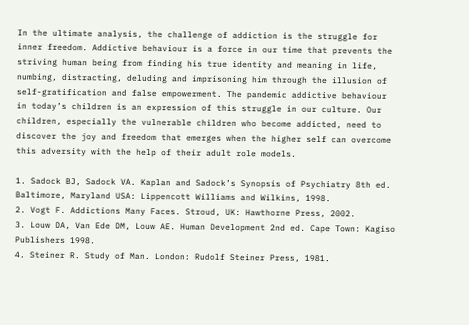In the ultimate analysis, the challenge of addiction is the struggle for inner freedom. Addictive behaviour is a force in our time that prevents the striving human being from finding his true identity and meaning in life, numbing, distracting, deluding and imprisoning him through the illusion of self-gratification and false empowerment. The pandemic addictive behaviour in today’s children is an expression of this struggle in our culture. Our children, especially the vulnerable children who become addicted, need to discover the joy and freedom that emerges when the higher self can overcome this adversity with the help of their adult role models.

1. Sadock BJ, Sadock VA. Kaplan and Sadock’s Synopsis of Psychiatry 8th ed. Baltimore, Maryland USA: Lippencott Williams and Wilkins, 1998.
2. Vogt F. Addictions Many Faces. Stroud, UK: Hawthorne Press, 2002.
3. Louw DA, Van Ede DM, Louw AE. Human Development 2nd ed. Cape Town: Kagiso Publishers 1998.
4. Steiner R. Study of Man. London: Rudolf Steiner Press, 1981.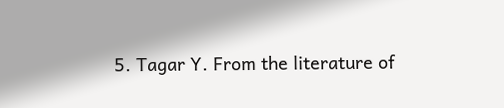5. Tagar Y. From the literature of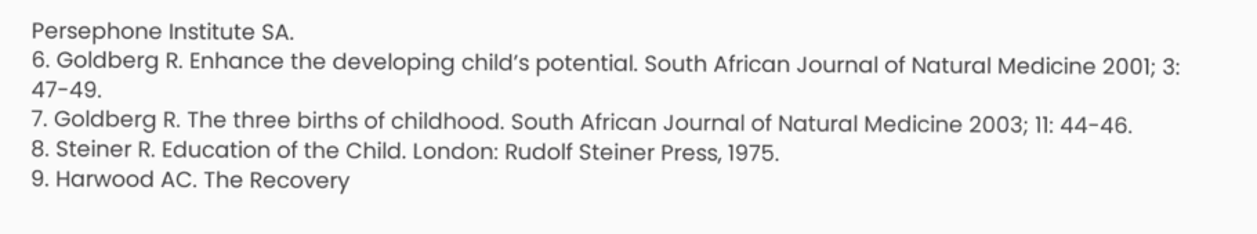Persephone Institute SA.
6. Goldberg R. Enhance the developing child’s potential. South African Journal of Natural Medicine 2001; 3: 47-49.
7. Goldberg R. The three births of childhood. South African Journal of Natural Medicine 2003; 11: 44-46.
8. Steiner R. Education of the Child. London: Rudolf Steiner Press, 1975.
9. Harwood AC. The Recovery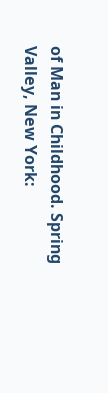of Man in Childhood. Spring Valley, New York: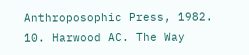Anthroposophic Press, 1982.
10. Harwood AC. The Way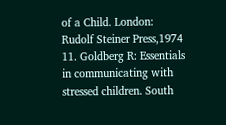of a Child. London: Rudolf Steiner Press,1974
11. Goldberg R: Essentials in communicating with stressed children. South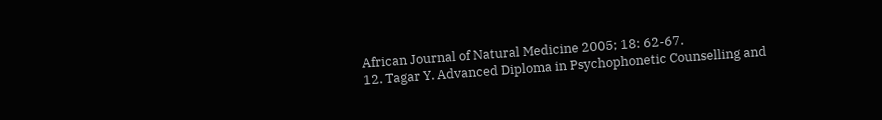African Journal of Natural Medicine 2005; 18: 62-67.
12. Tagar Y. Advanced Diploma in Psychophonetic Counselling and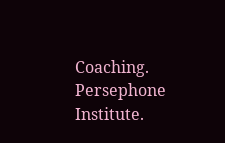Coaching. Persephone Institute.